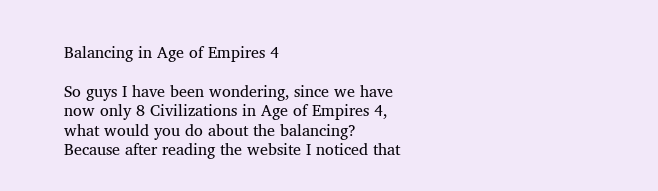Balancing in Age of Empires 4

So guys I have been wondering, since we have now only 8 Civilizations in Age of Empires 4, what would you do about the balancing? Because after reading the website I noticed that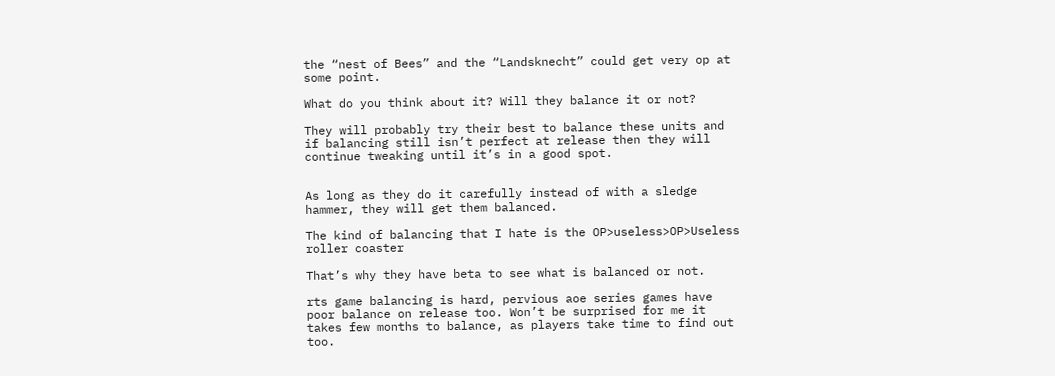the “nest of Bees” and the “Landsknecht” could get very op at some point.

What do you think about it? Will they balance it or not?

They will probably try their best to balance these units and if balancing still isn’t perfect at release then they will continue tweaking until it’s in a good spot.


As long as they do it carefully instead of with a sledge hammer, they will get them balanced.

The kind of balancing that I hate is the OP>useless>OP>Useless roller coaster

That’s why they have beta to see what is balanced or not.

rts game balancing is hard, pervious aoe series games have poor balance on release too. Won’t be surprised for me it takes few months to balance, as players take time to find out too.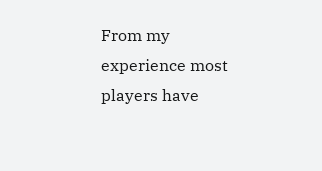From my experience most players have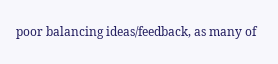poor balancing ideas/feedback, as many of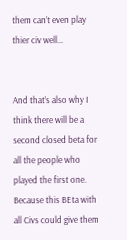them can’t even play thier civ well…


And that’s also why I think there will be a second closed beta for all the people who played the first one. Because this BEta with all Civs could give them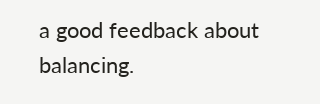a good feedback about balancing.